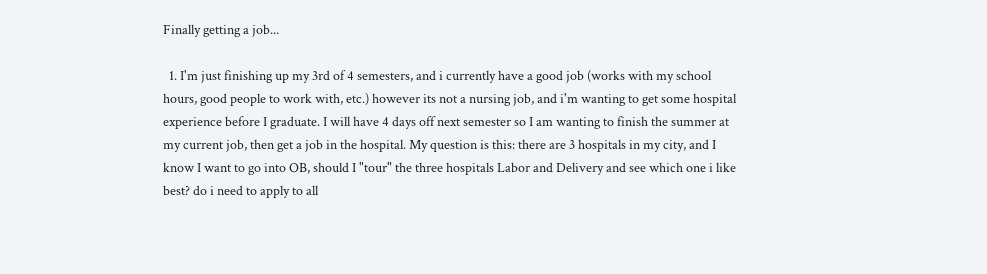Finally getting a job...

  1. I'm just finishing up my 3rd of 4 semesters, and i currently have a good job (works with my school hours, good people to work with, etc.) however its not a nursing job, and i'm wanting to get some hospital experience before I graduate. I will have 4 days off next semester so I am wanting to finish the summer at my current job, then get a job in the hospital. My question is this: there are 3 hospitals in my city, and I know I want to go into OB, should I "tour" the three hospitals Labor and Delivery and see which one i like best? do i need to apply to all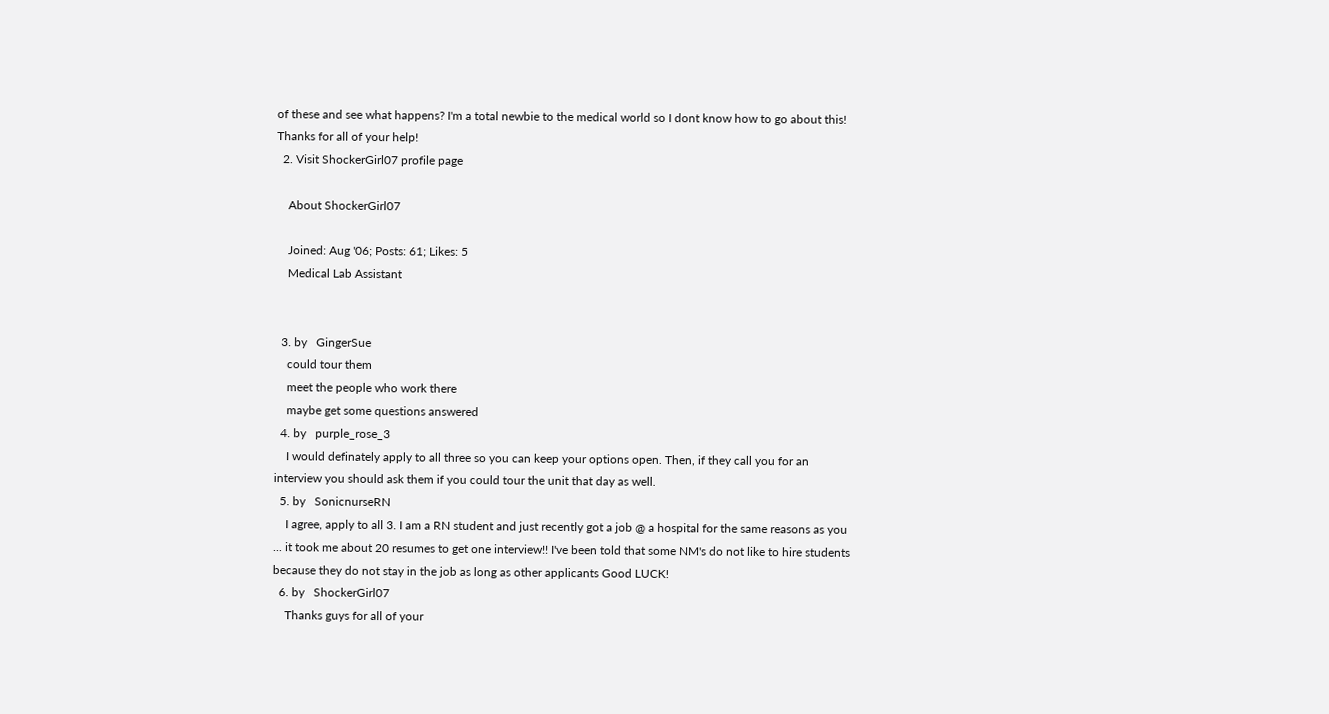of these and see what happens? I'm a total newbie to the medical world so I dont know how to go about this! Thanks for all of your help!
  2. Visit ShockerGirl07 profile page

    About ShockerGirl07

    Joined: Aug '06; Posts: 61; Likes: 5
    Medical Lab Assistant


  3. by   GingerSue
    could tour them
    meet the people who work there
    maybe get some questions answered
  4. by   purple_rose_3
    I would definately apply to all three so you can keep your options open. Then, if they call you for an interview you should ask them if you could tour the unit that day as well.
  5. by   SonicnurseRN
    I agree, apply to all 3. I am a RN student and just recently got a job @ a hospital for the same reasons as you ... it took me about 20 resumes to get one interview!! I've been told that some NM's do not like to hire students because they do not stay in the job as long as other applicants Good LUCK!
  6. by   ShockerGirl07
    Thanks guys for all of your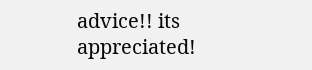advice!! its appreciated!